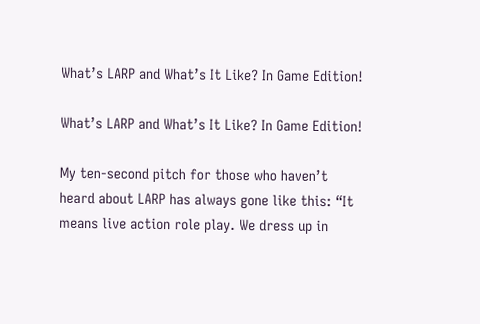What’s LARP and What’s It Like? In Game Edition!

What’s LARP and What’s It Like? In Game Edition!

My ten-second pitch for those who haven’t heard about LARP has always gone like this: “It means live action role play. We dress up in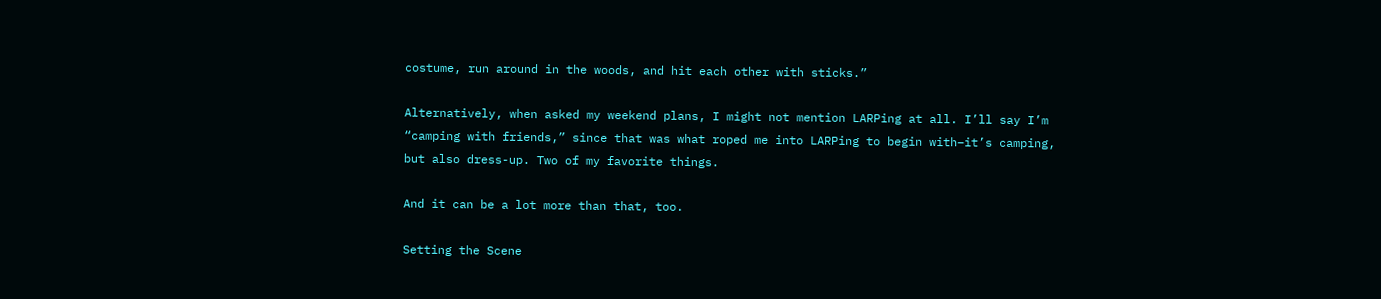costume, run around in the woods, and hit each other with sticks.”

Alternatively, when asked my weekend plans, I might not mention LARPing at all. I’ll say I’m “camping with friends,” since that was what roped me into LARPing to begin with–it’s camping, but also dress-up. Two of my favorite things.

And it can be a lot more than that, too.

Setting the Scene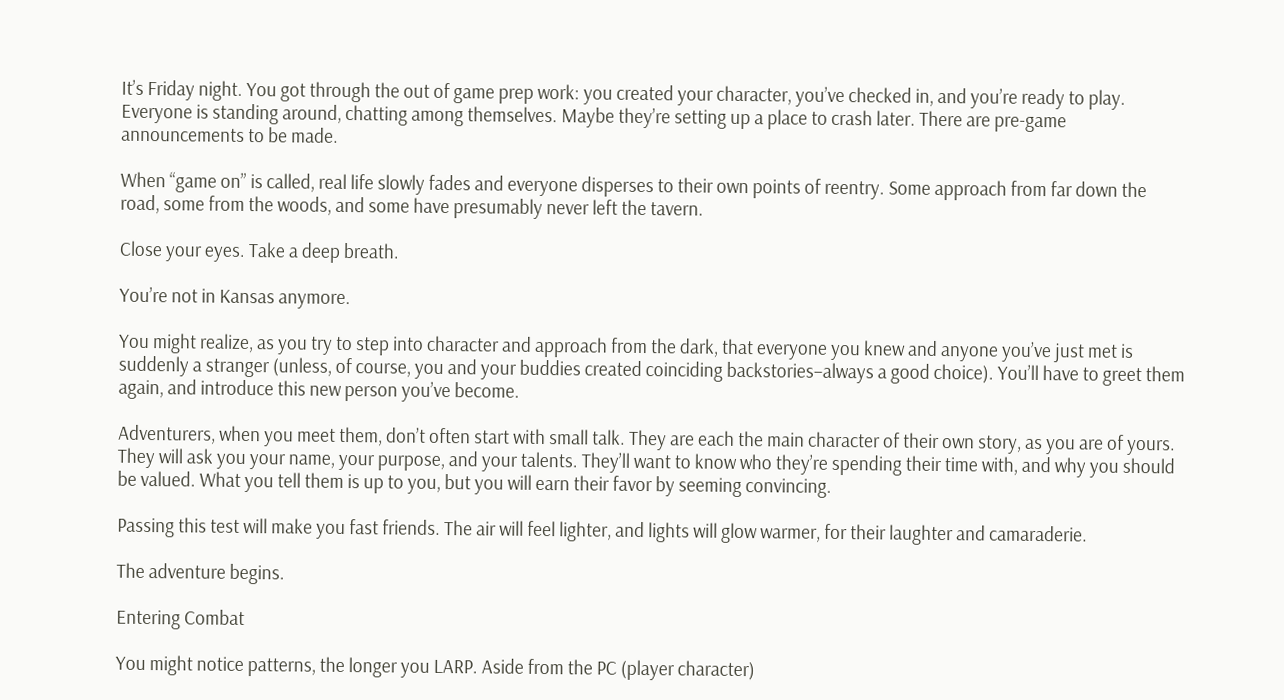It’s Friday night. You got through the out of game prep work: you created your character, you’ve checked in, and you’re ready to play. Everyone is standing around, chatting among themselves. Maybe they’re setting up a place to crash later. There are pre-game announcements to be made.

When “game on” is called, real life slowly fades and everyone disperses to their own points of reentry. Some approach from far down the road, some from the woods, and some have presumably never left the tavern.

Close your eyes. Take a deep breath.

You’re not in Kansas anymore.

You might realize, as you try to step into character and approach from the dark, that everyone you knew and anyone you’ve just met is suddenly a stranger (unless, of course, you and your buddies created coinciding backstories–always a good choice). You’ll have to greet them again, and introduce this new person you’ve become.

Adventurers, when you meet them, don’t often start with small talk. They are each the main character of their own story, as you are of yours. They will ask you your name, your purpose, and your talents. They’ll want to know who they’re spending their time with, and why you should be valued. What you tell them is up to you, but you will earn their favor by seeming convincing.

Passing this test will make you fast friends. The air will feel lighter, and lights will glow warmer, for their laughter and camaraderie.

The adventure begins.

Entering Combat

You might notice patterns, the longer you LARP. Aside from the PC (player character)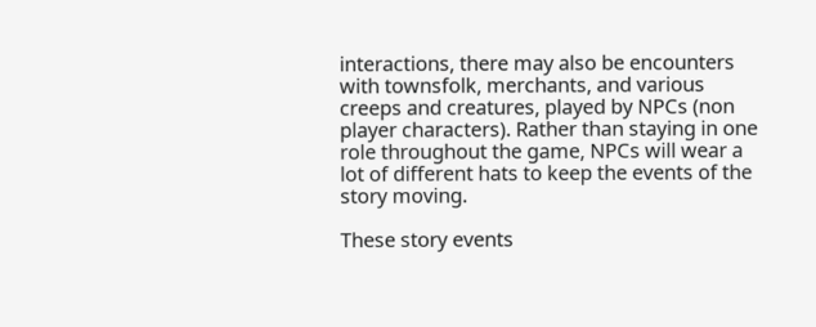interactions, there may also be encounters with townsfolk, merchants, and various creeps and creatures, played by NPCs (non player characters). Rather than staying in one role throughout the game, NPCs will wear a lot of different hats to keep the events of the story moving.

These story events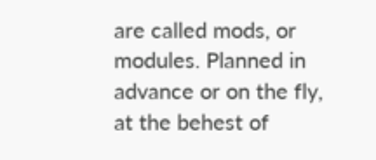are called mods, or modules. Planned in advance or on the fly, at the behest of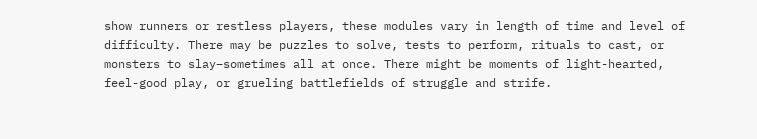show runners or restless players, these modules vary in length of time and level of difficulty. There may be puzzles to solve, tests to perform, rituals to cast, or monsters to slay–sometimes all at once. There might be moments of light-hearted, feel-good play, or grueling battlefields of struggle and strife.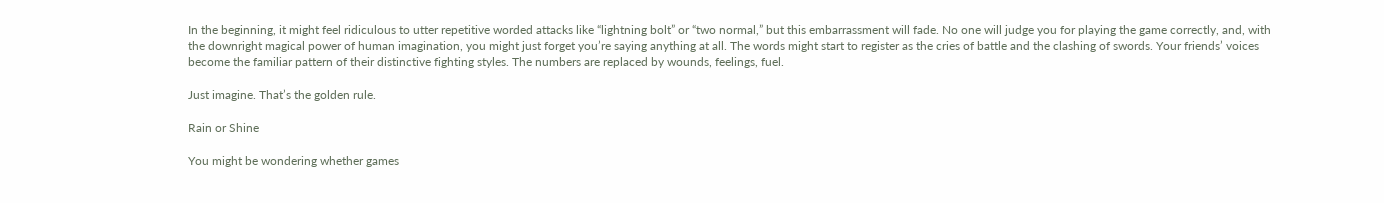In the beginning, it might feel ridiculous to utter repetitive worded attacks like “lightning bolt” or “two normal,” but this embarrassment will fade. No one will judge you for playing the game correctly, and, with the downright magical power of human imagination, you might just forget you’re saying anything at all. The words might start to register as the cries of battle and the clashing of swords. Your friends’ voices become the familiar pattern of their distinctive fighting styles. The numbers are replaced by wounds, feelings, fuel.

Just imagine. That’s the golden rule.

Rain or Shine

You might be wondering whether games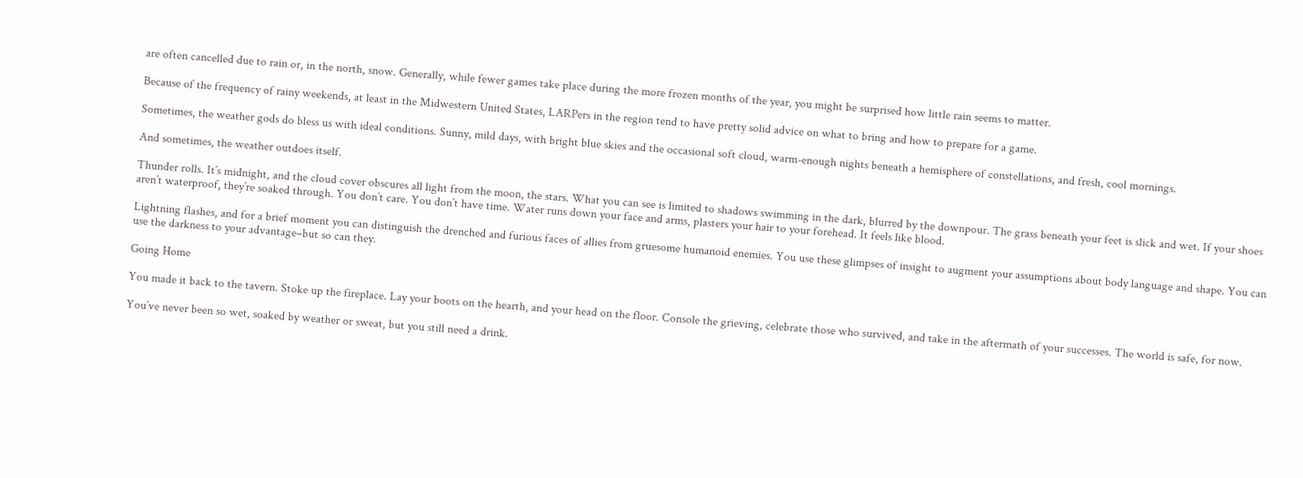are often cancelled due to rain or, in the north, snow. Generally, while fewer games take place during the more frozen months of the year, you might be surprised how little rain seems to matter.

Because of the frequency of rainy weekends, at least in the Midwestern United States, LARPers in the region tend to have pretty solid advice on what to bring and how to prepare for a game.

Sometimes, the weather gods do bless us with ideal conditions. Sunny, mild days, with bright blue skies and the occasional soft cloud, warm-enough nights beneath a hemisphere of constellations, and fresh, cool mornings.

And sometimes, the weather outdoes itself.

Thunder rolls. It’s midnight, and the cloud cover obscures all light from the moon, the stars. What you can see is limited to shadows swimming in the dark, blurred by the downpour. The grass beneath your feet is slick and wet. If your shoes aren’t waterproof, they’re soaked through. You don’t care. You don’t have time. Water runs down your face and arms, plasters your hair to your forehead. It feels like blood.

Lightning flashes, and for a brief moment you can distinguish the drenched and furious faces of allies from gruesome humanoid enemies. You use these glimpses of insight to augment your assumptions about body language and shape. You can use the darkness to your advantage–but so can they.

Going Home

You made it back to the tavern. Stoke up the fireplace. Lay your boots on the hearth, and your head on the floor. Console the grieving, celebrate those who survived, and take in the aftermath of your successes. The world is safe, for now.

You’ve never been so wet, soaked by weather or sweat, but you still need a drink.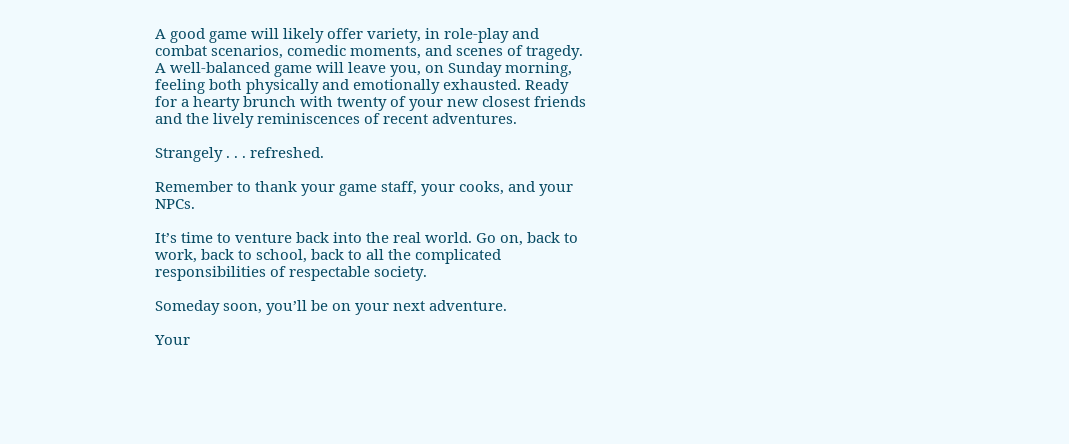A good game will likely offer variety, in role-play and combat scenarios, comedic moments, and scenes of tragedy. A well-balanced game will leave you, on Sunday morning, feeling both physically and emotionally exhausted. Ready for a hearty brunch with twenty of your new closest friends and the lively reminiscences of recent adventures.

Strangely . . . refreshed.

Remember to thank your game staff, your cooks, and your NPCs.

It’s time to venture back into the real world. Go on, back to work, back to school, back to all the complicated responsibilities of respectable society.

Someday soon, you’ll be on your next adventure.

Your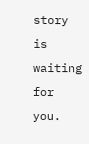story is waiting for you.